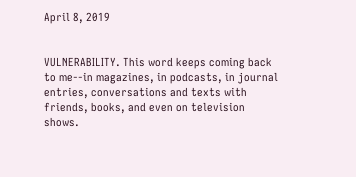April 8, 2019


VULNERABILITY. This word keeps coming back to me--in magazines, in podcasts, in journal entries, conversations and texts with friends, books, and even on television shows.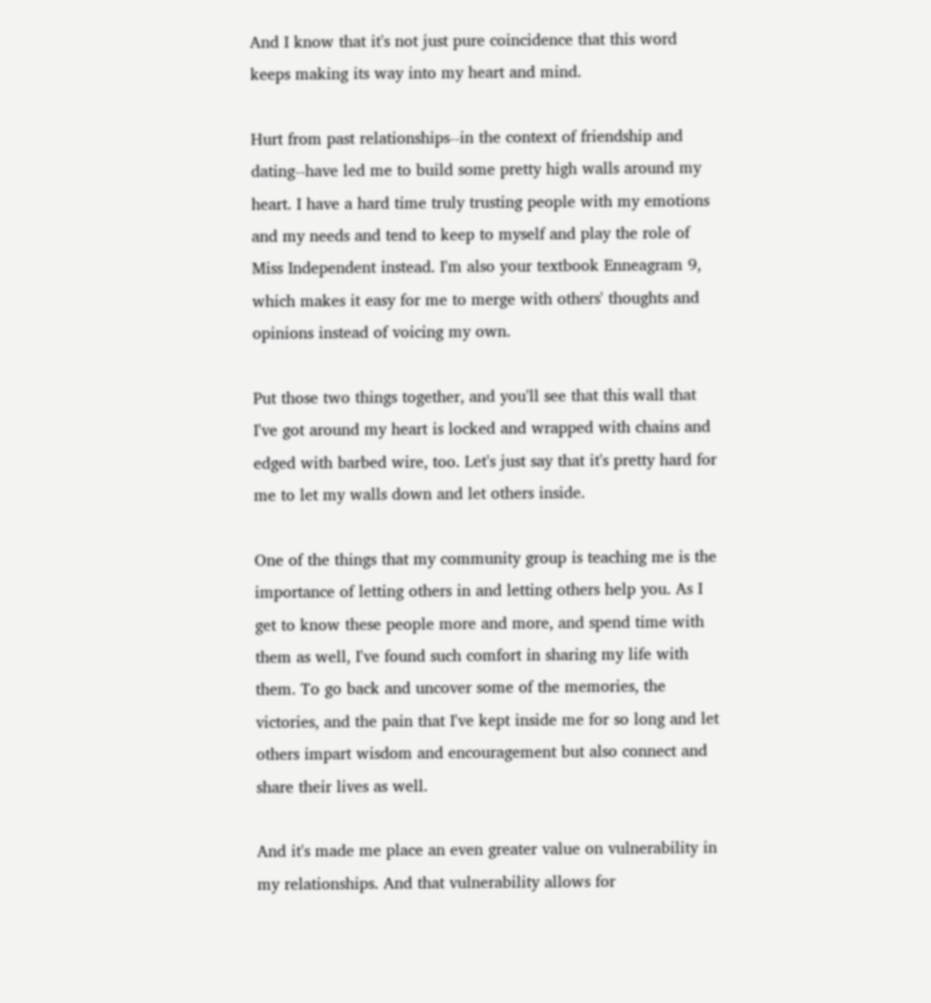And I know that it's not just pure coincidence that this word keeps making its way into my heart and mind.

Hurt from past relationships--in the context of friendship and dating--have led me to build some pretty high walls around my heart. I have a hard time truly trusting people with my emotions and my needs and tend to keep to myself and play the role of Miss Independent instead. I'm also your textbook Enneagram 9, which makes it easy for me to merge with others' thoughts and opinions instead of voicing my own.

Put those two things together, and you'll see that this wall that I've got around my heart is locked and wrapped with chains and edged with barbed wire, too. Let's just say that it's pretty hard for me to let my walls down and let others inside.

One of the things that my community group is teaching me is the importance of letting others in and letting others help you. As I get to know these people more and more, and spend time with them as well, I've found such comfort in sharing my life with them. To go back and uncover some of the memories, the victories, and the pain that I've kept inside me for so long and let others impart wisdom and encouragement but also connect and share their lives as well.

And it's made me place an even greater value on vulnerability in my relationships. And that vulnerability allows for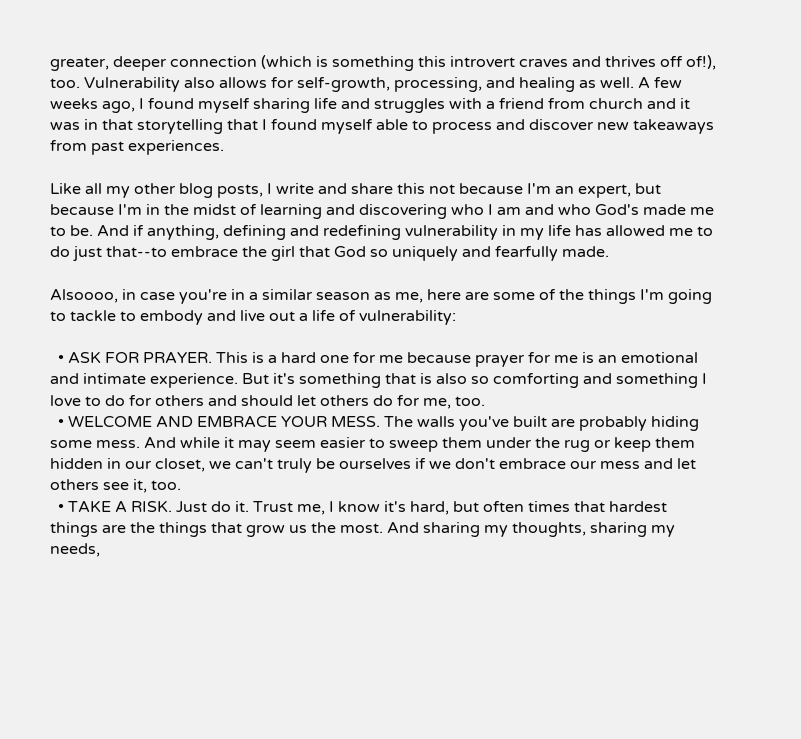greater, deeper connection (which is something this introvert craves and thrives off of!), too. Vulnerability also allows for self-growth, processing, and healing as well. A few weeks ago, I found myself sharing life and struggles with a friend from church and it was in that storytelling that I found myself able to process and discover new takeaways from past experiences.

Like all my other blog posts, I write and share this not because I'm an expert, but because I'm in the midst of learning and discovering who I am and who God's made me to be. And if anything, defining and redefining vulnerability in my life has allowed me to do just that--to embrace the girl that God so uniquely and fearfully made.

Alsoooo, in case you're in a similar season as me, here are some of the things I'm going to tackle to embody and live out a life of vulnerability:

  • ASK FOR PRAYER. This is a hard one for me because prayer for me is an emotional and intimate experience. But it's something that is also so comforting and something I love to do for others and should let others do for me, too.
  • WELCOME AND EMBRACE YOUR MESS. The walls you've built are probably hiding some mess. And while it may seem easier to sweep them under the rug or keep them hidden in our closet, we can't truly be ourselves if we don't embrace our mess and let others see it, too.
  • TAKE A RISK. Just do it. Trust me, I know it's hard, but often times that hardest things are the things that grow us the most. And sharing my thoughts, sharing my needs,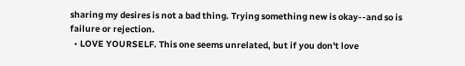sharing my desires is not a bad thing. Trying something new is okay--and so is failure or rejection.
  • LOVE YOURSELF. This one seems unrelated, but if you don't love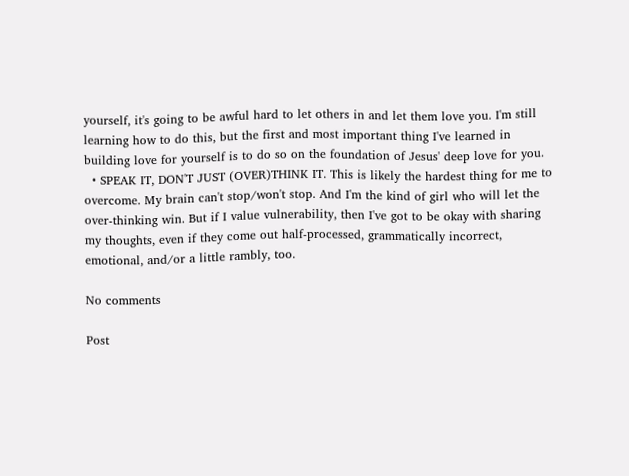yourself, it's going to be awful hard to let others in and let them love you. I'm still learning how to do this, but the first and most important thing I've learned in building love for yourself is to do so on the foundation of Jesus' deep love for you.
  • SPEAK IT, DON'T JUST (OVER)THINK IT. This is likely the hardest thing for me to overcome. My brain can't stop/won't stop. And I'm the kind of girl who will let the over-thinking win. But if I value vulnerability, then I've got to be okay with sharing my thoughts, even if they come out half-processed, grammatically incorrect, emotional, and/or a little rambly, too.

No comments

Post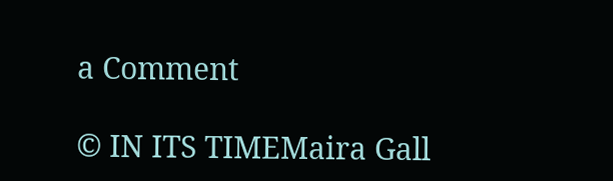a Comment

© IN ITS TIMEMaira Gall